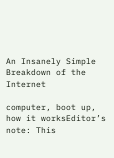An Insanely Simple Breakdown of the Internet

computer, boot up, how it worksEditor’s note: This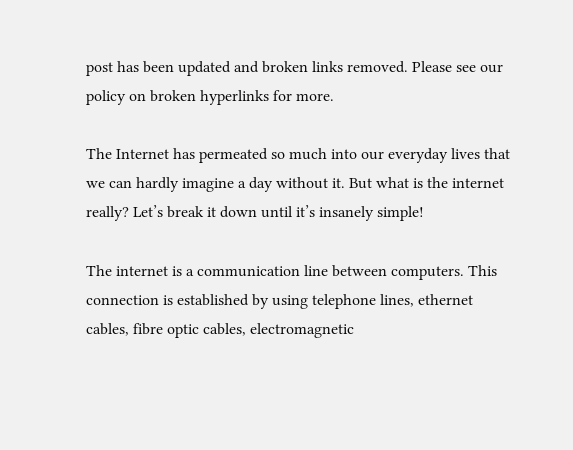post has been updated and broken links removed. Please see our policy on broken hyperlinks for more.

The Internet has permeated so much into our everyday lives that we can hardly imagine a day without it. But what is the internet really? Let’s break it down until it’s insanely simple!

The internet is a communication line between computers. This connection is established by using telephone lines, ethernet cables, fibre optic cables, electromagnetic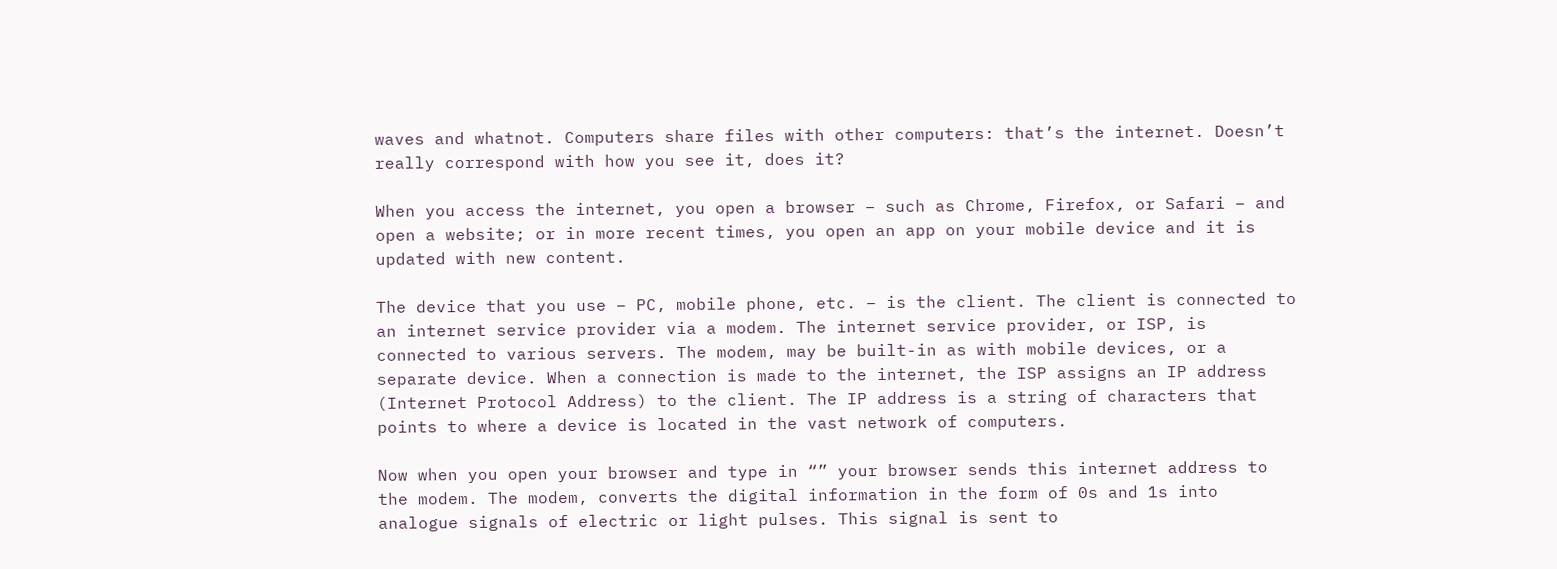waves and whatnot. Computers share files with other computers: that’s the internet. Doesn’t really correspond with how you see it, does it?

When you access the internet, you open a browser – such as Chrome, Firefox, or Safari – and open a website; or in more recent times, you open an app on your mobile device and it is updated with new content.

The device that you use – PC, mobile phone, etc. – is the client. The client is connected to an internet service provider via a modem. The internet service provider, or ISP, is connected to various servers. The modem, may be built-in as with mobile devices, or a separate device. When a connection is made to the internet, the ISP assigns an IP address (Internet Protocol Address) to the client. The IP address is a string of characters that points to where a device is located in the vast network of computers.

Now when you open your browser and type in “” your browser sends this internet address to the modem. The modem, converts the digital information in the form of 0s and 1s into analogue signals of electric or light pulses. This signal is sent to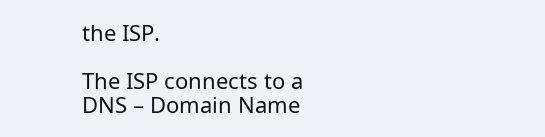the ISP.

The ISP connects to a DNS – Domain Name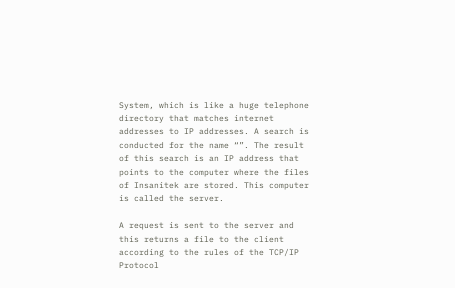System, which is like a huge telephone directory that matches internet addresses to IP addresses. A search is conducted for the name “”. The result of this search is an IP address that points to the computer where the files of Insanitek are stored. This computer is called the server.

A request is sent to the server and this returns a file to the client according to the rules of the TCP/IP Protocol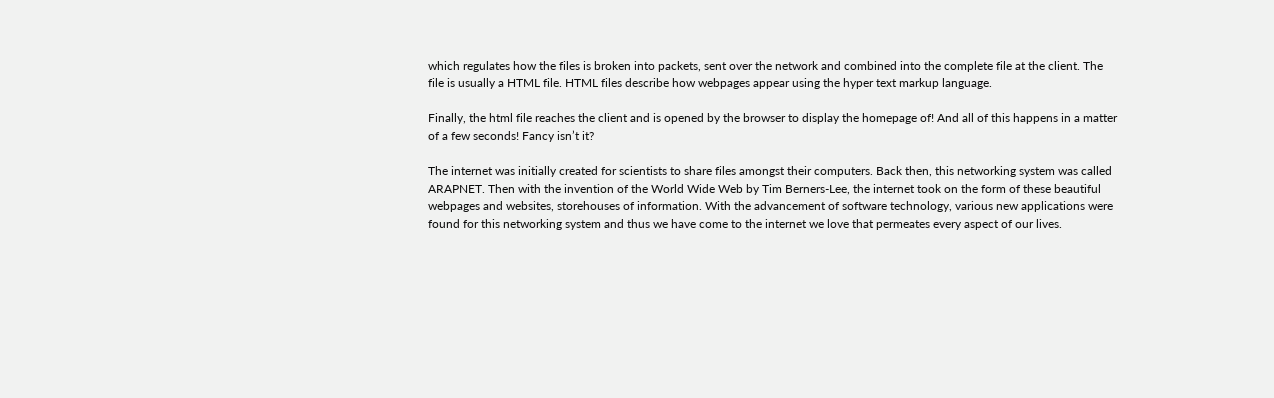which regulates how the files is broken into packets, sent over the network and combined into the complete file at the client. The file is usually a HTML file. HTML files describe how webpages appear using the hyper text markup language.

Finally, the html file reaches the client and is opened by the browser to display the homepage of! And all of this happens in a matter of a few seconds! Fancy isn’t it?

The internet was initially created for scientists to share files amongst their computers. Back then, this networking system was called ARAPNET. Then with the invention of the World Wide Web by Tim Berners-Lee, the internet took on the form of these beautiful webpages and websites, storehouses of information. With the advancement of software technology, various new applications were found for this networking system and thus we have come to the internet we love that permeates every aspect of our lives.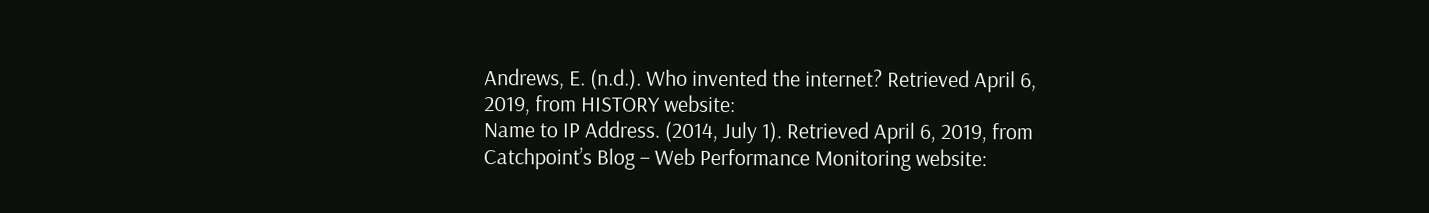Andrews, E. (n.d.). Who invented the internet? Retrieved April 6, 2019, from HISTORY website:
Name to IP Address. (2014, July 1). Retrieved April 6, 2019, from Catchpoint’s Blog – Web Performance Monitoring website: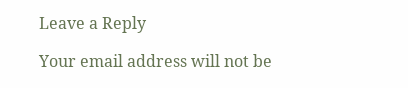Leave a Reply

Your email address will not be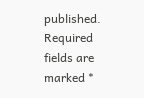published. Required fields are marked *